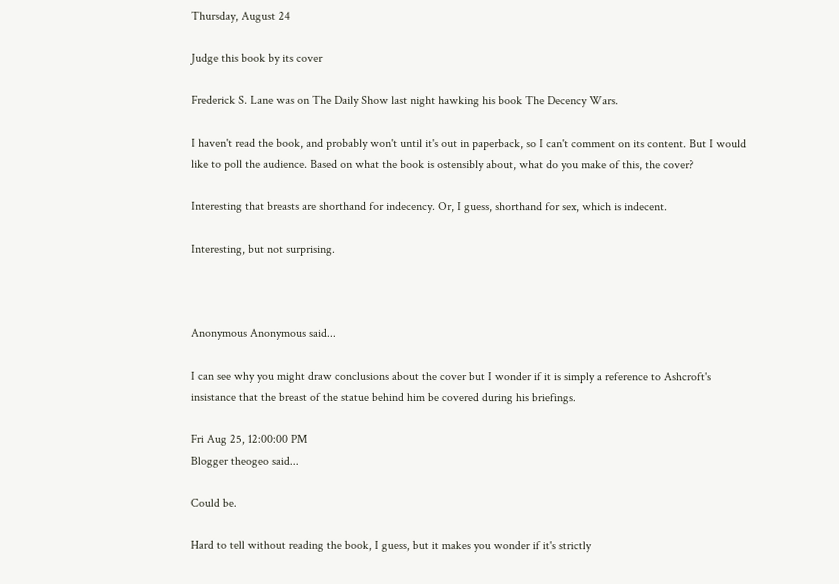Thursday, August 24

Judge this book by its cover

Frederick S. Lane was on The Daily Show last night hawking his book The Decency Wars.

I haven't read the book, and probably won't until it's out in paperback, so I can't comment on its content. But I would like to poll the audience. Based on what the book is ostensibly about, what do you make of this, the cover?

Interesting that breasts are shorthand for indecency. Or, I guess, shorthand for sex, which is indecent.

Interesting, but not surprising.



Anonymous Anonymous said...

I can see why you might draw conclusions about the cover but I wonder if it is simply a reference to Ashcroft's insistance that the breast of the statue behind him be covered during his briefings.

Fri Aug 25, 12:00:00 PM
Blogger theogeo said...

Could be.

Hard to tell without reading the book, I guess, but it makes you wonder if it's strictly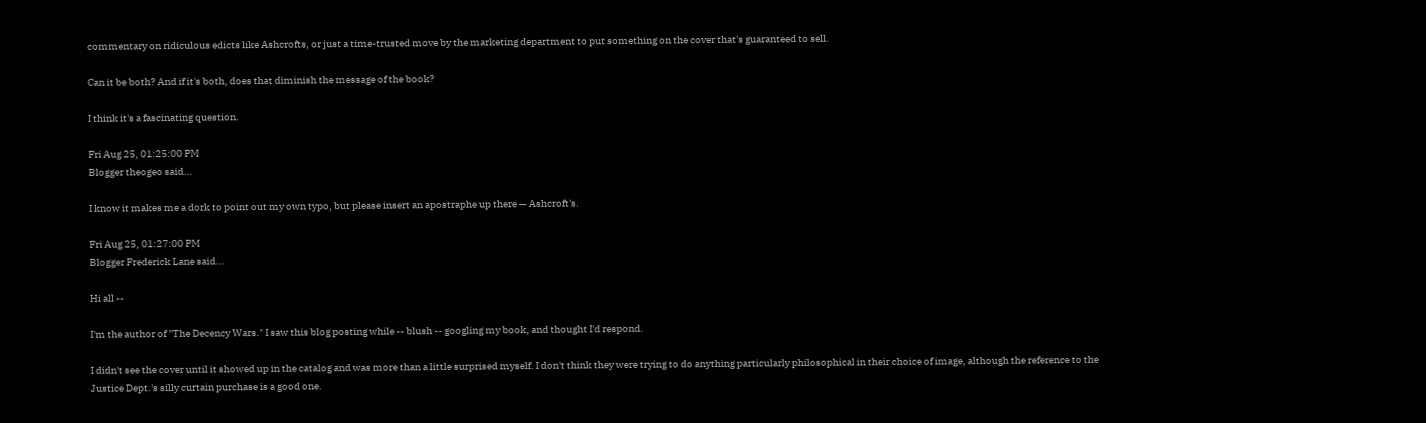commentary on ridiculous edicts like Ashcrofts, or just a time-trusted move by the marketing department to put something on the cover that's guaranteed to sell.

Can it be both? And if it's both, does that diminish the message of the book?

I think it's a fascinating question.

Fri Aug 25, 01:25:00 PM
Blogger theogeo said...

I know it makes me a dork to point out my own typo, but please insert an apostraphe up there — Ashcroft's.

Fri Aug 25, 01:27:00 PM
Blogger Frederick Lane said...

Hi all --

I'm the author of "The Decency Wars." I saw this blog posting while -- blush -- googling my book, and thought I'd respond.

I didn't see the cover until it showed up in the catalog and was more than a little surprised myself. I don't think they were trying to do anything particularly philosophical in their choice of image, although the reference to the Justice Dept.'s silly curtain purchase is a good one.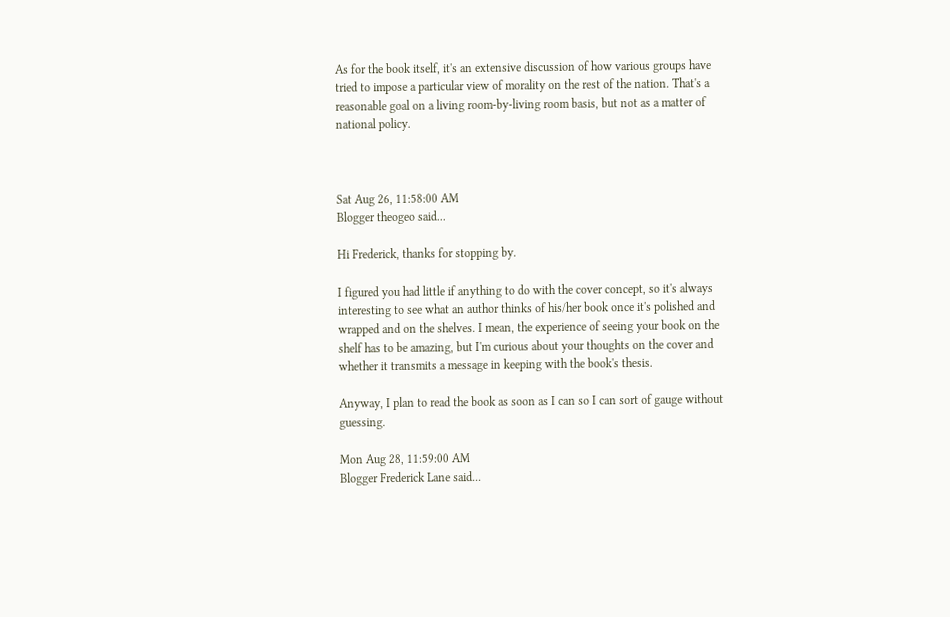As for the book itself, it's an extensive discussion of how various groups have tried to impose a particular view of morality on the rest of the nation. That's a reasonable goal on a living room-by-living room basis, but not as a matter of national policy.



Sat Aug 26, 11:58:00 AM
Blogger theogeo said...

Hi Frederick, thanks for stopping by.

I figured you had little if anything to do with the cover concept, so it's always interesting to see what an author thinks of his/her book once it's polished and wrapped and on the shelves. I mean, the experience of seeing your book on the shelf has to be amazing, but I'm curious about your thoughts on the cover and whether it transmits a message in keeping with the book's thesis.

Anyway, I plan to read the book as soon as I can so I can sort of gauge without guessing.

Mon Aug 28, 11:59:00 AM
Blogger Frederick Lane said...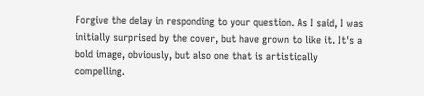Forgive the delay in responding to your question. As I said, I was initially surprised by the cover, but have grown to like it. It's a bold image, obviously, but also one that is artistically compelling.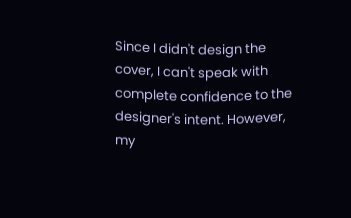Since I didn't design the cover, I can't speak with complete confidence to the designer's intent. However, my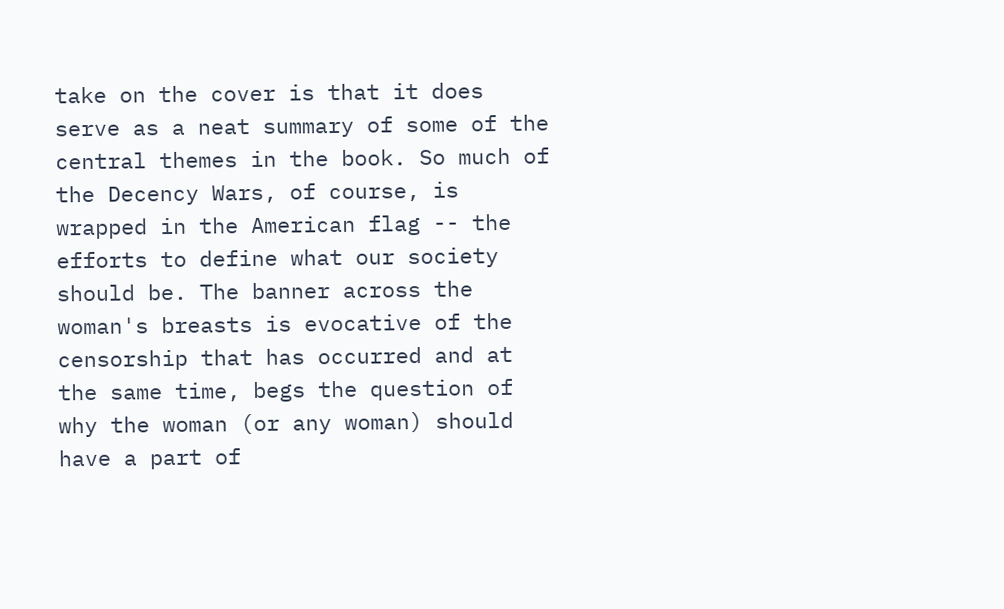take on the cover is that it does serve as a neat summary of some of the central themes in the book. So much of the Decency Wars, of course, is wrapped in the American flag -- the efforts to define what our society should be. The banner across the woman's breasts is evocative of the censorship that has occurred and at the same time, begs the question of why the woman (or any woman) should have a part of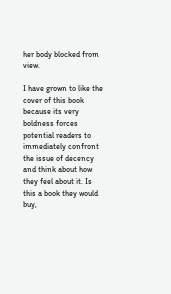her body blocked from view.

I have grown to like the cover of this book because its very boldness forces potential readers to immediately confront the issue of decency and think about how they feel about it. Is this a book they would buy,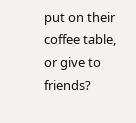put on their coffee table, or give to friends?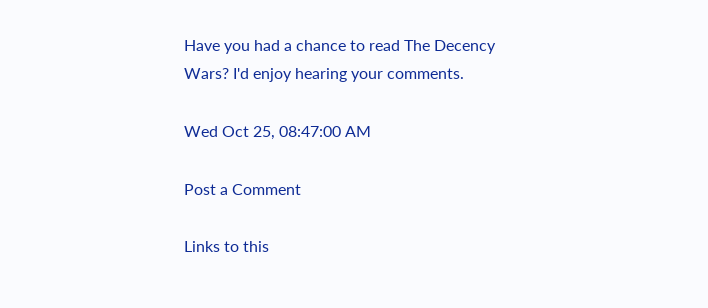Have you had a chance to read The Decency Wars? I'd enjoy hearing your comments.

Wed Oct 25, 08:47:00 AM

Post a Comment

Links to this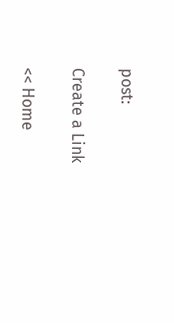post:

Create a Link

<< Home